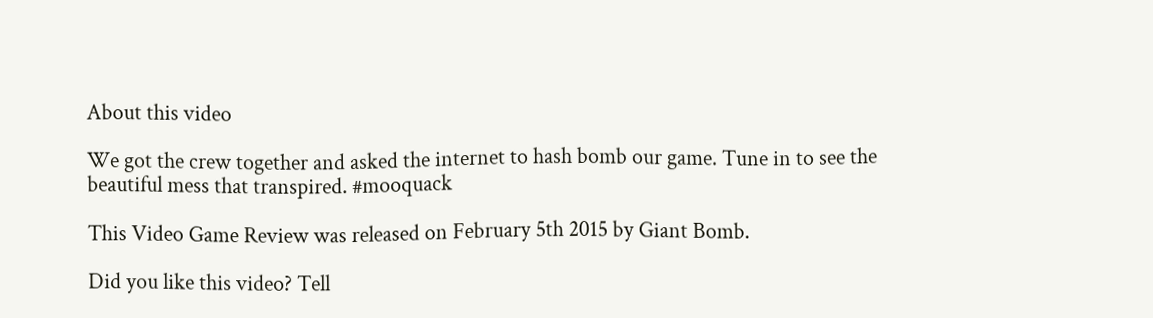About this video

We got the crew together and asked the internet to hash bomb our game. Tune in to see the beautiful mess that transpired. #mooquack

This Video Game Review was released on February 5th 2015 by Giant Bomb.

Did you like this video? Tell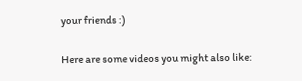your friends :)


Here are some videos you might also like: